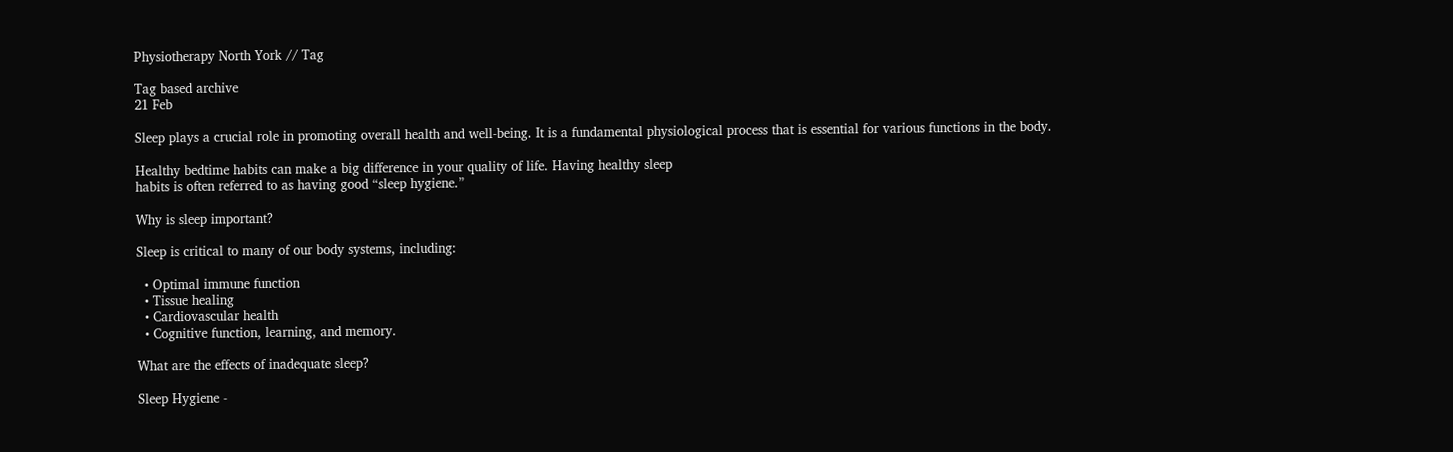Physiotherapy North York // Tag

Tag based archive
21 Feb

Sleep plays a crucial role in promoting overall health and well-being. It is a fundamental physiological process that is essential for various functions in the body.

Healthy bedtime habits can make a big difference in your quality of life. Having healthy sleep
habits is often referred to as having good “sleep hygiene.”

Why is sleep important?

Sleep is critical to many of our body systems, including:

  • Optimal immune function
  • Tissue healing
  • Cardiovascular health
  • Cognitive function, learning, and memory.

What are the effects of inadequate sleep?

Sleep Hygiene -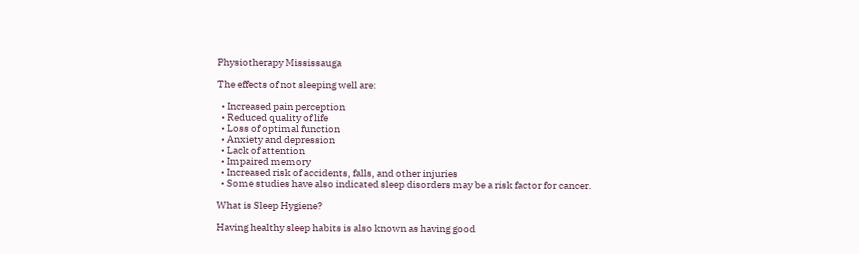Physiotherapy Mississauga

The effects of not sleeping well are:

  • Increased pain perception
  • Reduced quality of life
  • Loss of optimal function
  • Anxiety and depression
  • Lack of attention
  • Impaired memory
  • Increased risk of accidents, falls, and other injuries
  • Some studies have also indicated sleep disorders may be a risk factor for cancer.

What is Sleep Hygiene?

Having healthy sleep habits is also known as having good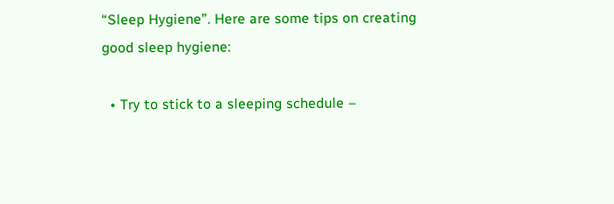“Sleep Hygiene”. Here are some tips on creating good sleep hygiene:

  • Try to stick to a sleeping schedule –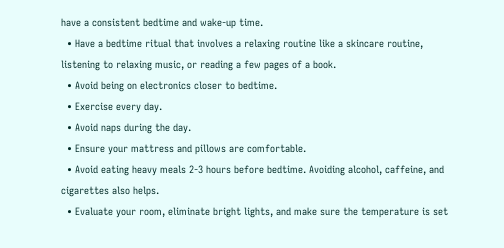have a consistent bedtime and wake-up time.
  • Have a bedtime ritual that involves a relaxing routine like a skincare routine, listening to relaxing music, or reading a few pages of a book.
  • Avoid being on electronics closer to bedtime.
  • Exercise every day.
  • Avoid naps during the day.
  • Ensure your mattress and pillows are comfortable.
  • Avoid eating heavy meals 2-3 hours before bedtime. Avoiding alcohol, caffeine, and cigarettes also helps.
  • Evaluate your room, eliminate bright lights, and make sure the temperature is set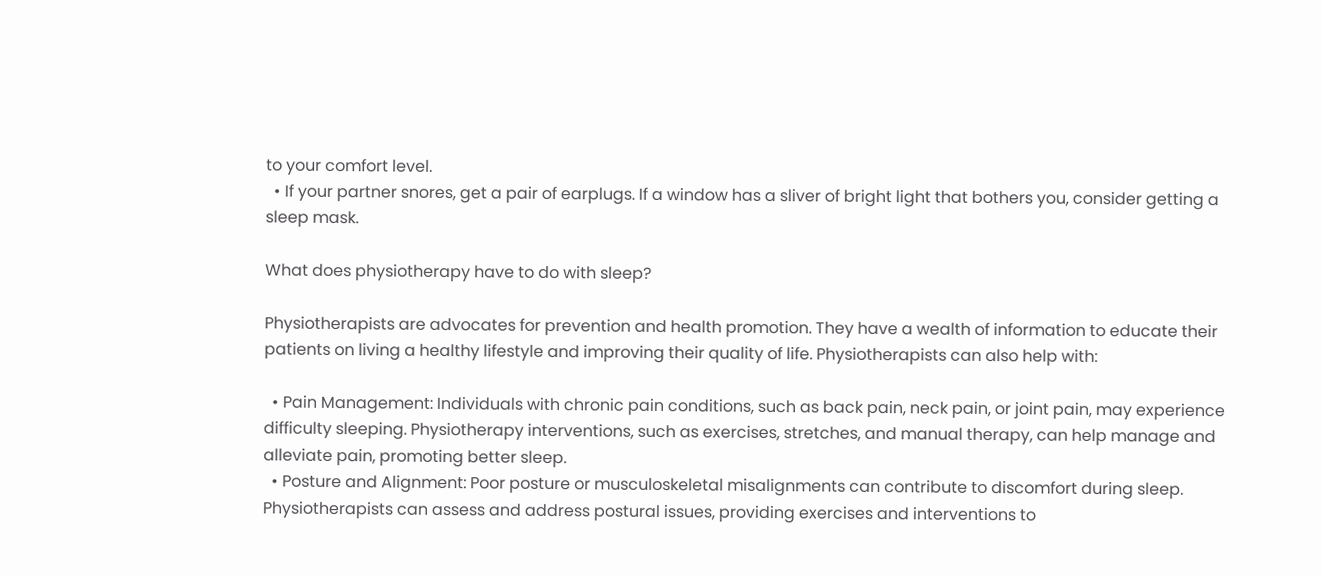to your comfort level.
  • If your partner snores, get a pair of earplugs. If a window has a sliver of bright light that bothers you, consider getting a sleep mask.

What does physiotherapy have to do with sleep?

Physiotherapists are advocates for prevention and health promotion. They have a wealth of information to educate their patients on living a healthy lifestyle and improving their quality of life. Physiotherapists can also help with:

  • Pain Management: Individuals with chronic pain conditions, such as back pain, neck pain, or joint pain, may experience difficulty sleeping. Physiotherapy interventions, such as exercises, stretches, and manual therapy, can help manage and alleviate pain, promoting better sleep.
  • Posture and Alignment: Poor posture or musculoskeletal misalignments can contribute to discomfort during sleep. Physiotherapists can assess and address postural issues, providing exercises and interventions to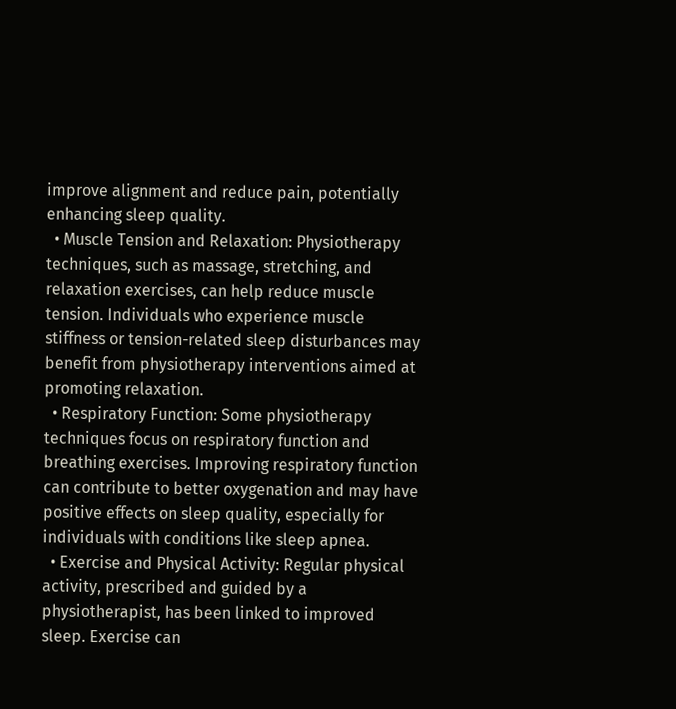improve alignment and reduce pain, potentially enhancing sleep quality.
  • Muscle Tension and Relaxation: Physiotherapy techniques, such as massage, stretching, and relaxation exercises, can help reduce muscle tension. Individuals who experience muscle stiffness or tension-related sleep disturbances may benefit from physiotherapy interventions aimed at promoting relaxation.
  • Respiratory Function: Some physiotherapy techniques focus on respiratory function and breathing exercises. Improving respiratory function can contribute to better oxygenation and may have positive effects on sleep quality, especially for individuals with conditions like sleep apnea.
  • Exercise and Physical Activity: Regular physical activity, prescribed and guided by a physiotherapist, has been linked to improved sleep. Exercise can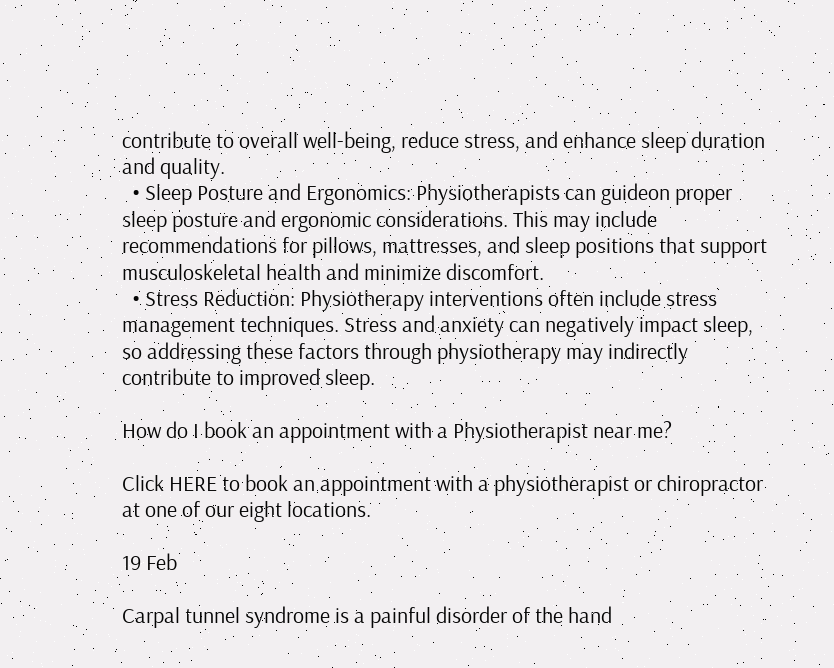contribute to overall well-being, reduce stress, and enhance sleep duration and quality.
  • Sleep Posture and Ergonomics: Physiotherapists can guideon proper sleep posture and ergonomic considerations. This may include recommendations for pillows, mattresses, and sleep positions that support musculoskeletal health and minimize discomfort.
  • Stress Reduction: Physiotherapy interventions often include stress management techniques. Stress and anxiety can negatively impact sleep, so addressing these factors through physiotherapy may indirectly contribute to improved sleep.

How do I book an appointment with a Physiotherapist near me?

Click HERE to book an appointment with a physiotherapist or chiropractor at one of our eight locations.

19 Feb

Carpal tunnel syndrome is a painful disorder of the hand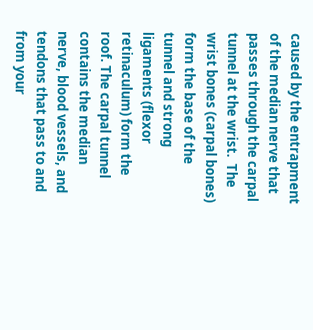caused by the entrapment of the median nerve that passes through the carpal tunnel at the wrist.  The wrist bones (carpal bones) form the base of the tunnel and strong ligaments (flexor retinaculum) form the roof. The carpal tunnel contains the median nerve, blood vessels, and tendons that pass to and from your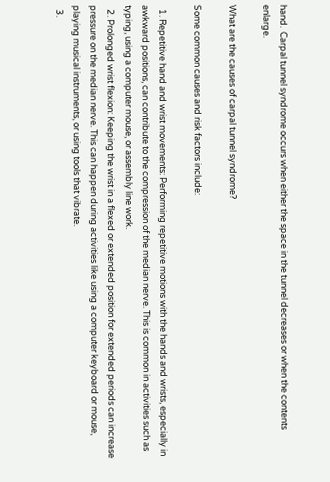hand.  Carpal tunnel syndrome occurs when either the space in the tunnel decreases or when the contents enlarge.

What are the causes of carpal tunnel syndrome?

Some common causes and risk factors include:

  1. Repetitive hand and wrist movements: Performing repetitive motions with the hands and wrists, especially in awkward positions, can contribute to the compression of the median nerve. This is common in activities such as typing, using a computer mouse, or assembly line work.
  2. Prolonged wrist flexion: Keeping the wrist in a flexed or extended position for extended periods can increase pressure on the median nerve. This can happen during activities like using a computer keyboard or mouse, playing musical instruments, or using tools that vibrate.
  3.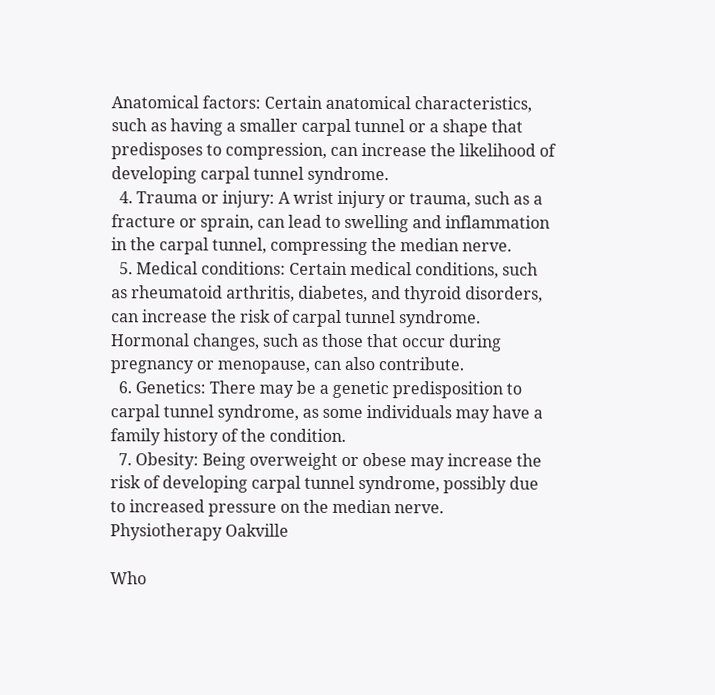Anatomical factors: Certain anatomical characteristics, such as having a smaller carpal tunnel or a shape that predisposes to compression, can increase the likelihood of developing carpal tunnel syndrome.
  4. Trauma or injury: A wrist injury or trauma, such as a fracture or sprain, can lead to swelling and inflammation in the carpal tunnel, compressing the median nerve.
  5. Medical conditions: Certain medical conditions, such as rheumatoid arthritis, diabetes, and thyroid disorders, can increase the risk of carpal tunnel syndrome. Hormonal changes, such as those that occur during pregnancy or menopause, can also contribute.
  6. Genetics: There may be a genetic predisposition to carpal tunnel syndrome, as some individuals may have a family history of the condition.
  7. Obesity: Being overweight or obese may increase the risk of developing carpal tunnel syndrome, possibly due to increased pressure on the median nerve.
Physiotherapy Oakville

Who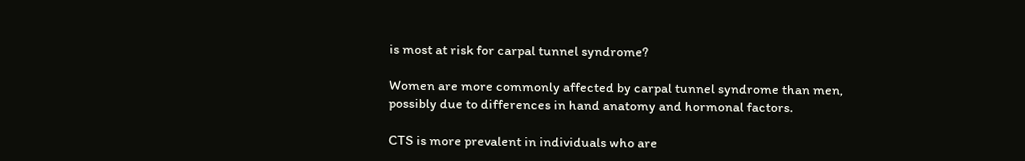is most at risk for carpal tunnel syndrome?

Women are more commonly affected by carpal tunnel syndrome than men, possibly due to differences in hand anatomy and hormonal factors.

CTS is more prevalent in individuals who are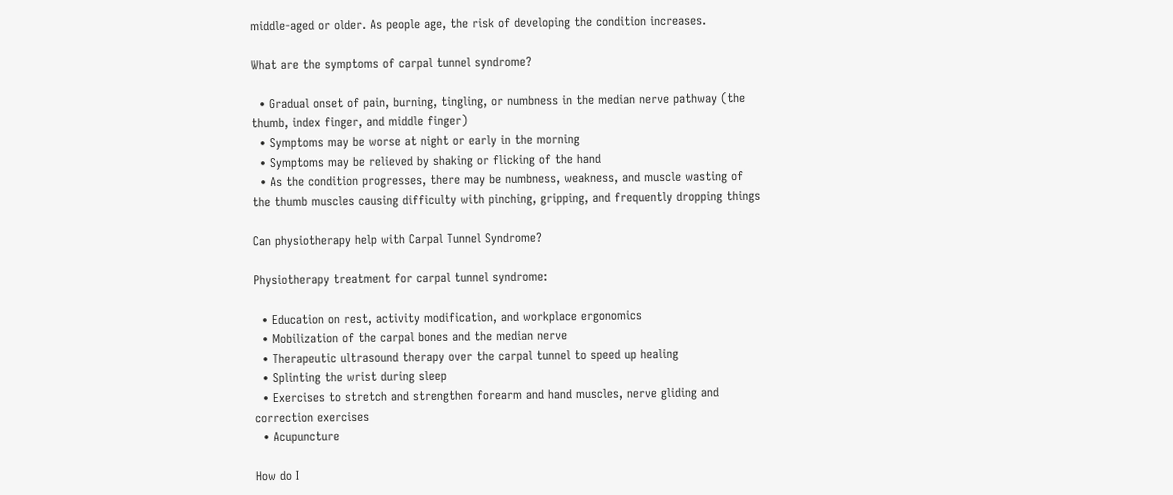middle-aged or older. As people age, the risk of developing the condition increases.

What are the symptoms of carpal tunnel syndrome?

  • Gradual onset of pain, burning, tingling, or numbness in the median nerve pathway (the thumb, index finger, and middle finger)
  • Symptoms may be worse at night or early in the morning
  • Symptoms may be relieved by shaking or flicking of the hand
  • As the condition progresses, there may be numbness, weakness, and muscle wasting of the thumb muscles causing difficulty with pinching, gripping, and frequently dropping things

Can physiotherapy help with Carpal Tunnel Syndrome?

Physiotherapy treatment for carpal tunnel syndrome:

  • Education on rest, activity modification, and workplace ergonomics
  • Mobilization of the carpal bones and the median nerve
  • Therapeutic ultrasound therapy over the carpal tunnel to speed up healing
  • Splinting the wrist during sleep
  • Exercises to stretch and strengthen forearm and hand muscles, nerve gliding and correction exercises
  • Acupuncture

How do I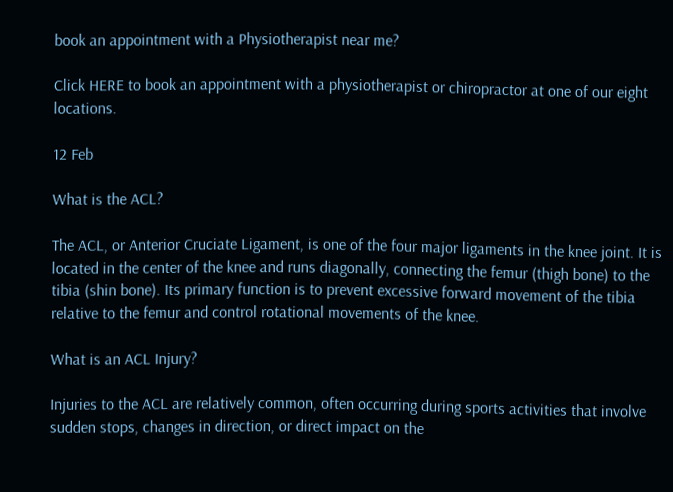book an appointment with a Physiotherapist near me?

Click HERE to book an appointment with a physiotherapist or chiropractor at one of our eight locations.

12 Feb

What is the ACL?

The ACL, or Anterior Cruciate Ligament, is one of the four major ligaments in the knee joint. It is located in the center of the knee and runs diagonally, connecting the femur (thigh bone) to the tibia (shin bone). Its primary function is to prevent excessive forward movement of the tibia relative to the femur and control rotational movements of the knee.

What is an ACL Injury?

Injuries to the ACL are relatively common, often occurring during sports activities that involve sudden stops, changes in direction, or direct impact on the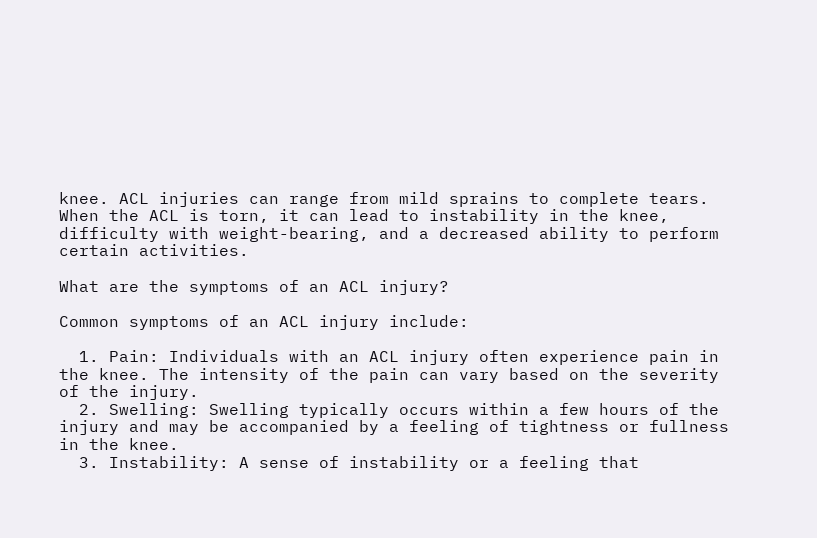knee. ACL injuries can range from mild sprains to complete tears. When the ACL is torn, it can lead to instability in the knee, difficulty with weight-bearing, and a decreased ability to perform certain activities.

What are the symptoms of an ACL injury?

Common symptoms of an ACL injury include:

  1. Pain: Individuals with an ACL injury often experience pain in the knee. The intensity of the pain can vary based on the severity of the injury.
  2. Swelling: Swelling typically occurs within a few hours of the injury and may be accompanied by a feeling of tightness or fullness in the knee.
  3. Instability: A sense of instability or a feeling that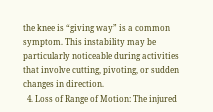the knee is “giving way” is a common symptom. This instability may be particularly noticeable during activities that involve cutting, pivoting, or sudden changes in direction.
  4. Loss of Range of Motion: The injured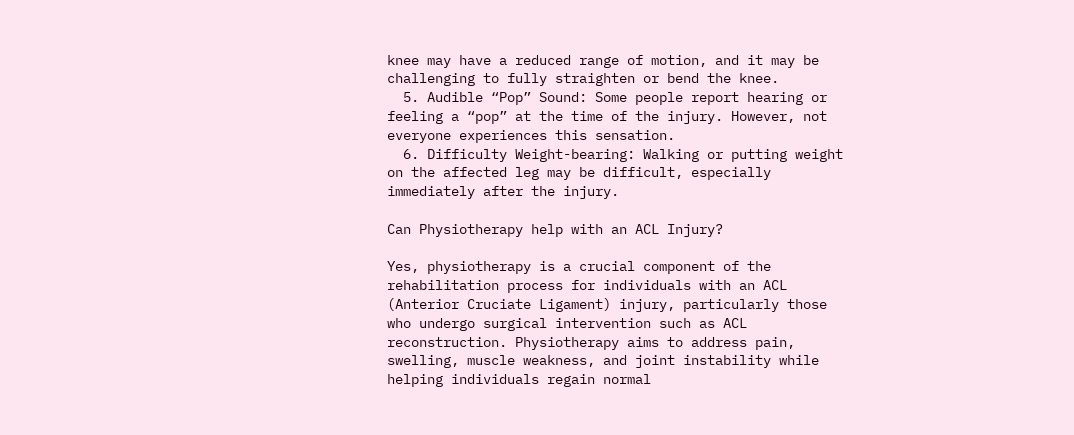knee may have a reduced range of motion, and it may be challenging to fully straighten or bend the knee.
  5. Audible “Pop” Sound: Some people report hearing or feeling a “pop” at the time of the injury. However, not everyone experiences this sensation.
  6. Difficulty Weight-bearing: Walking or putting weight on the affected leg may be difficult, especially immediately after the injury.

Can Physiotherapy help with an ACL Injury?

Yes, physiotherapy is a crucial component of the rehabilitation process for individuals with an ACL (Anterior Cruciate Ligament) injury, particularly those who undergo surgical intervention such as ACL reconstruction. Physiotherapy aims to address pain, swelling, muscle weakness, and joint instability while helping individuals regain normal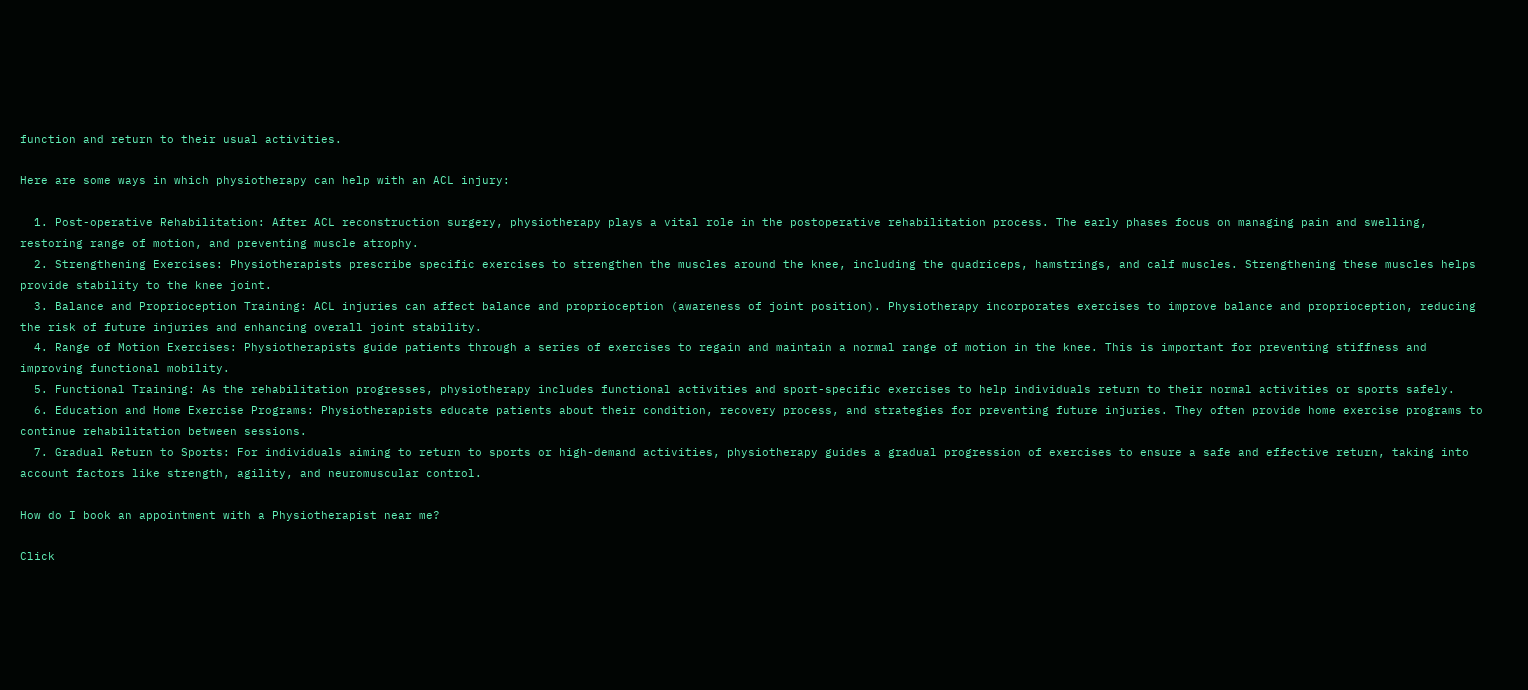function and return to their usual activities.

Here are some ways in which physiotherapy can help with an ACL injury:

  1. Post-operative Rehabilitation: After ACL reconstruction surgery, physiotherapy plays a vital role in the postoperative rehabilitation process. The early phases focus on managing pain and swelling, restoring range of motion, and preventing muscle atrophy.
  2. Strengthening Exercises: Physiotherapists prescribe specific exercises to strengthen the muscles around the knee, including the quadriceps, hamstrings, and calf muscles. Strengthening these muscles helps provide stability to the knee joint.
  3. Balance and Proprioception Training: ACL injuries can affect balance and proprioception (awareness of joint position). Physiotherapy incorporates exercises to improve balance and proprioception, reducing the risk of future injuries and enhancing overall joint stability.
  4. Range of Motion Exercises: Physiotherapists guide patients through a series of exercises to regain and maintain a normal range of motion in the knee. This is important for preventing stiffness and improving functional mobility.
  5. Functional Training: As the rehabilitation progresses, physiotherapy includes functional activities and sport-specific exercises to help individuals return to their normal activities or sports safely.
  6. Education and Home Exercise Programs: Physiotherapists educate patients about their condition, recovery process, and strategies for preventing future injuries. They often provide home exercise programs to continue rehabilitation between sessions.
  7. Gradual Return to Sports: For individuals aiming to return to sports or high-demand activities, physiotherapy guides a gradual progression of exercises to ensure a safe and effective return, taking into account factors like strength, agility, and neuromuscular control.

How do I book an appointment with a Physiotherapist near me?

Click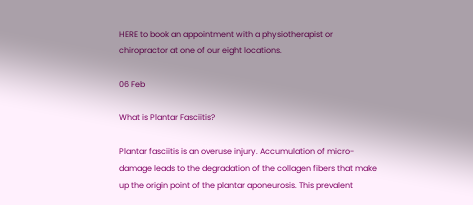HERE to book an appointment with a physiotherapist or chiropractor at one of our eight locations.

06 Feb

What is Plantar Fasciitis?

Plantar fasciitis is an overuse injury. Accumulation of micro-damage leads to the degradation of the collagen fibers that make up the origin point of the plantar aponeurosis. This prevalent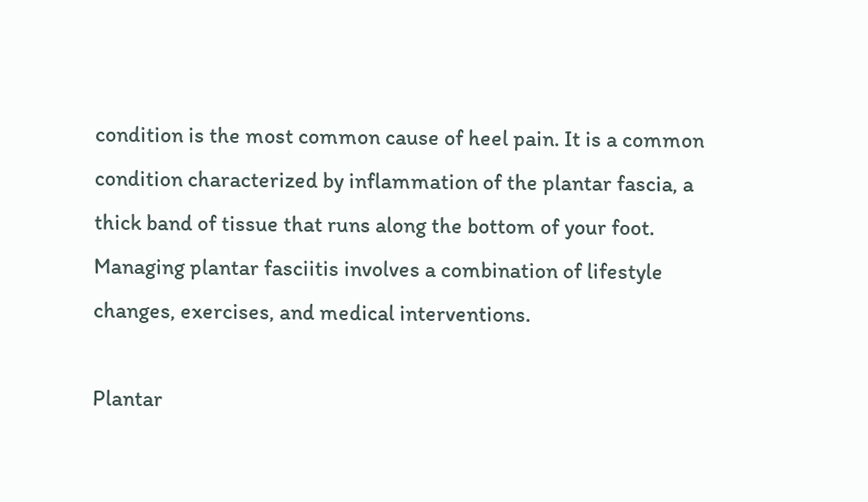condition is the most common cause of heel pain. It is a common condition characterized by inflammation of the plantar fascia, a thick band of tissue that runs along the bottom of your foot. Managing plantar fasciitis involves a combination of lifestyle changes, exercises, and medical interventions.

Plantar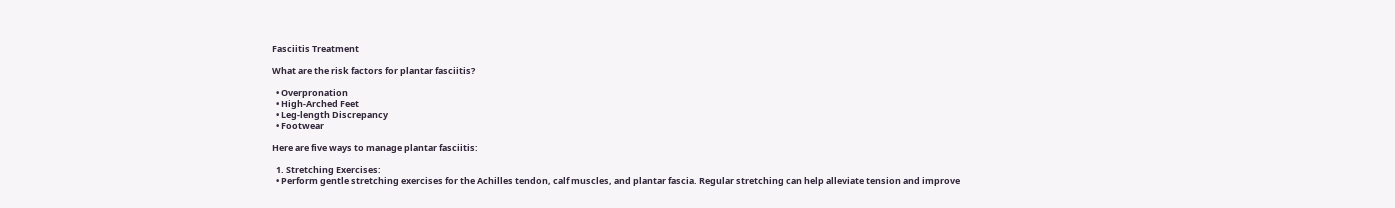Fasciitis Treatment

What are the risk factors for plantar fasciitis?

  • Overpronation
  • High-Arched Feet
  • Leg-length Discrepancy
  • Footwear

Here are five ways to manage plantar fasciitis:

  1. Stretching Exercises:
  • Perform gentle stretching exercises for the Achilles tendon, calf muscles, and plantar fascia. Regular stretching can help alleviate tension and improve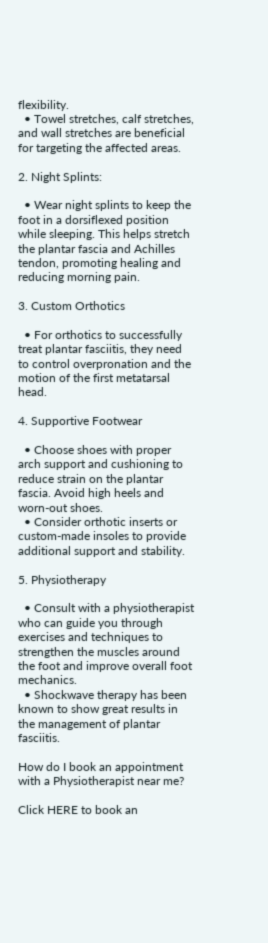flexibility.
  • Towel stretches, calf stretches, and wall stretches are beneficial for targeting the affected areas.

2. Night Splints:

  • Wear night splints to keep the foot in a dorsiflexed position while sleeping. This helps stretch the plantar fascia and Achilles tendon, promoting healing and reducing morning pain.

3. Custom Orthotics

  • For orthotics to successfully treat plantar fasciitis, they need to control overpronation and the motion of the first metatarsal head.

4. Supportive Footwear

  • Choose shoes with proper arch support and cushioning to reduce strain on the plantar fascia. Avoid high heels and worn-out shoes.
  • Consider orthotic inserts or custom-made insoles to provide additional support and stability.

5. Physiotherapy

  • Consult with a physiotherapist who can guide you through exercises and techniques to strengthen the muscles around the foot and improve overall foot mechanics.
  • Shockwave therapy has been known to show great results in the management of plantar fasciitis.

How do I book an appointment with a Physiotherapist near me?

Click HERE to book an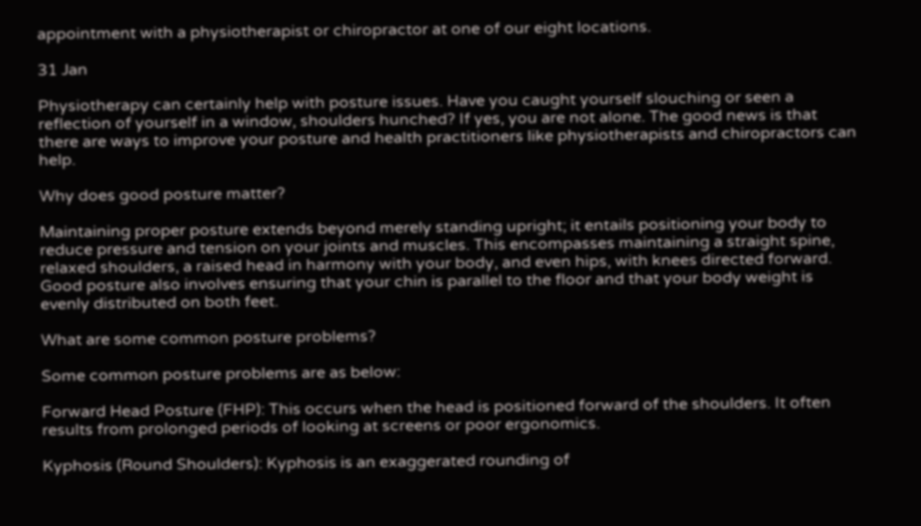appointment with a physiotherapist or chiropractor at one of our eight locations.

31 Jan

Physiotherapy can certainly help with posture issues. Have you caught yourself slouching or seen a reflection of yourself in a window, shoulders hunched? If yes, you are not alone. The good news is that there are ways to improve your posture and health practitioners like physiotherapists and chiropractors can help.

Why does good posture matter?

Maintaining proper posture extends beyond merely standing upright; it entails positioning your body to reduce pressure and tension on your joints and muscles. This encompasses maintaining a straight spine, relaxed shoulders, a raised head in harmony with your body, and even hips, with knees directed forward. Good posture also involves ensuring that your chin is parallel to the floor and that your body weight is evenly distributed on both feet.

What are some common posture problems?

Some common posture problems are as below:

Forward Head Posture (FHP): This occurs when the head is positioned forward of the shoulders. It often results from prolonged periods of looking at screens or poor ergonomics.

Kyphosis (Round Shoulders): Kyphosis is an exaggerated rounding of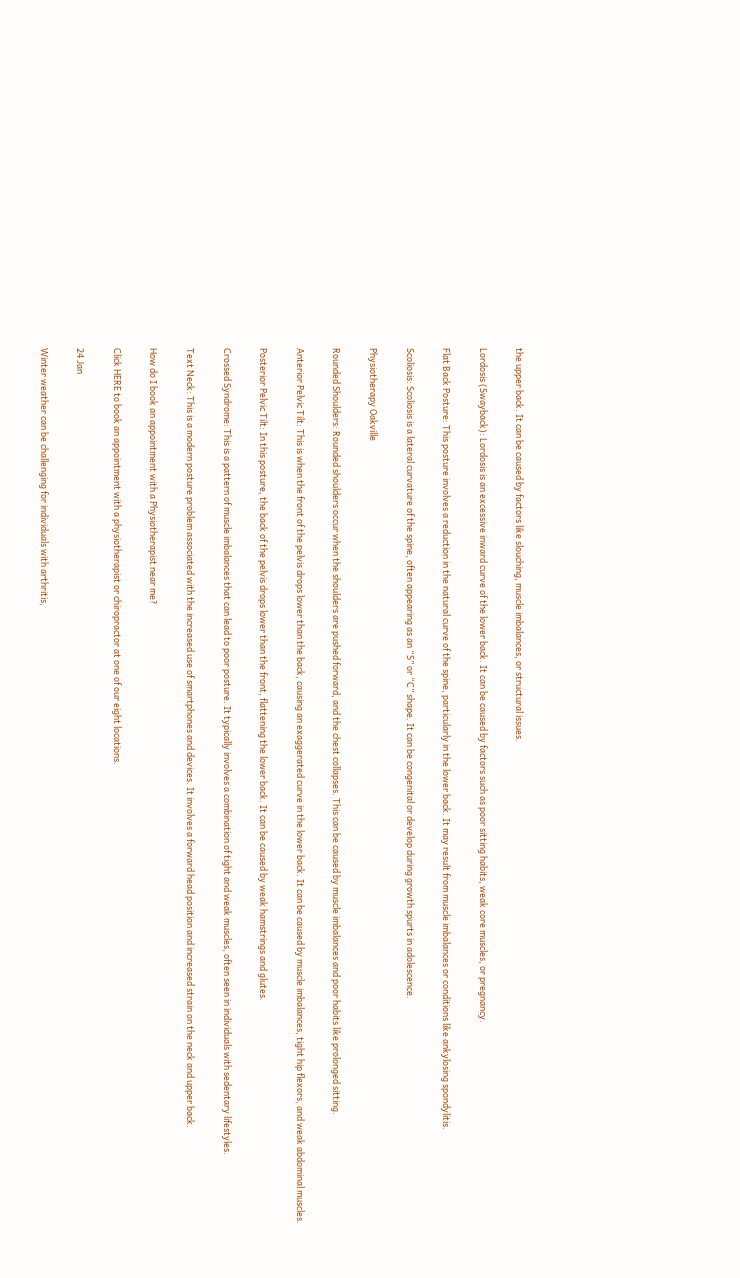the upper back. It can be caused by factors like slouching, muscle imbalances, or structural issues.

Lordosis (Swayback): Lordosis is an excessive inward curve of the lower back. It can be caused by factors such as poor sitting habits, weak core muscles, or pregnancy.

Flat Back Posture: This posture involves a reduction in the natural curve of the spine, particularly in the lower back. It may result from muscle imbalances or conditions like ankylosing spondylitis.

Scoliosis: Scoliosis is a lateral curvature of the spine, often appearing as an “S” or “C” shape. It can be congenital or develop during growth spurts in adolescence.

Physiotherapy Oakville

Rounded Shoulders: Rounded shoulders occur when the shoulders are pushed forward, and the chest collapses. This can be caused by muscle imbalances and poor habits like prolonged sitting.

Anterior Pelvic Tilt: This is when the front of the pelvis drops lower than the back, causing an exaggerated curve in the lower back. It can be caused by muscle imbalances, tight hip flexors, and weak abdominal muscles.

Posterior Pelvic Tilt: In this posture, the back of the pelvis drops lower than the front, flattening the lower back. It can be caused by weak hamstrings and glutes.

Crossed Syndrome: This is a pattern of muscle imbalances that can lead to poor posture. It typically involves a combination of tight and weak muscles, often seen in individuals with sedentary lifestyles.

Text Neck: This is a modern posture problem associated with the increased use of smartphones and devices. It involves a forward head position and increased strain on the neck and upper back.

How do I book an appointment with a Physiotherapist near me?

Click HERE to book an appointment with a physiotherapist or chiropractor at one of our eight locations.

24 Jan

Winter weather can be challenging for individuals with arthritis,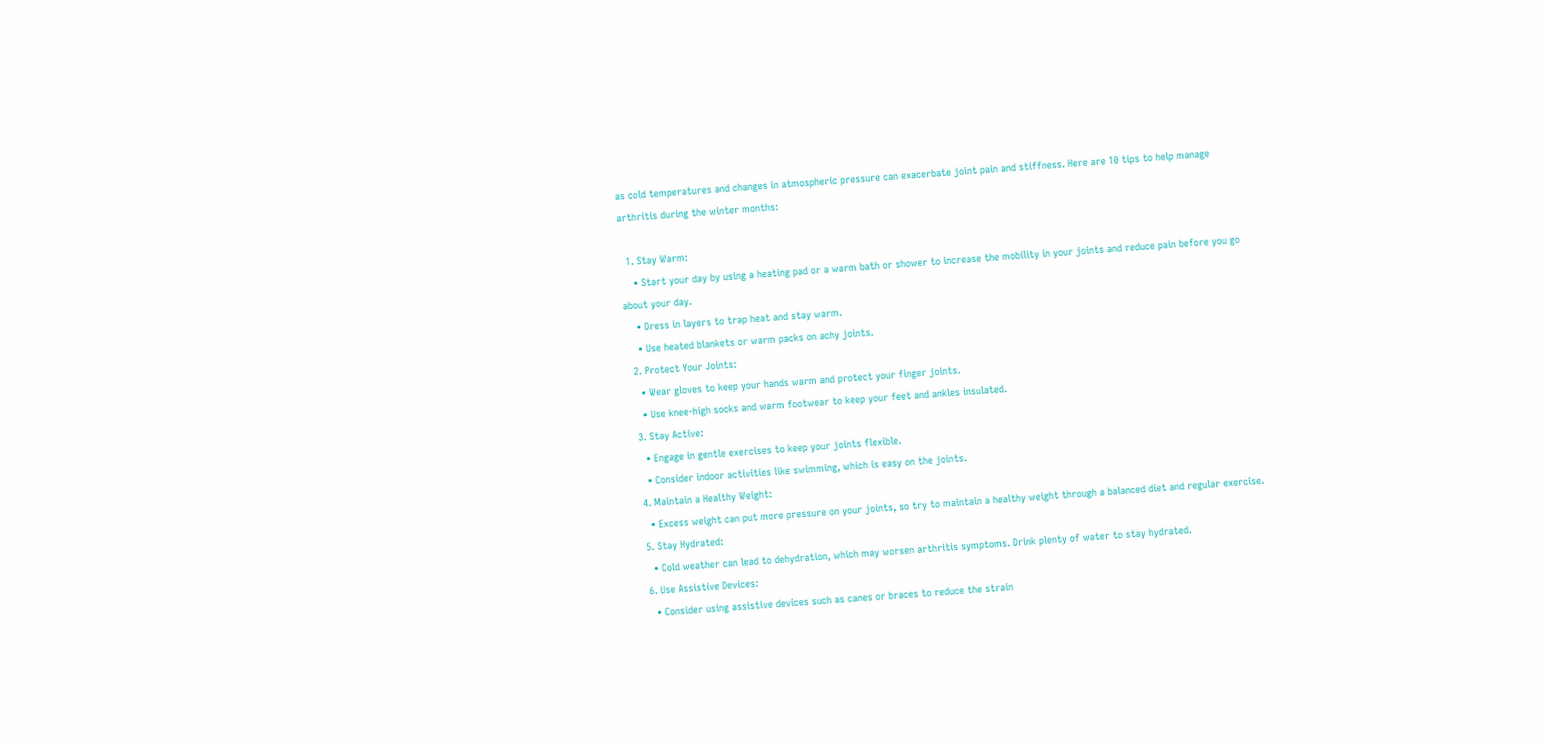as cold temperatures and changes in atmospheric pressure can exacerbate joint pain and stiffness. Here are 10 tips to help manage arthritis during the winter months:

  1. Stay Warm:
    • Start your day by using a heating pad or a warm bath or shower to increase the mobility in your joints and reduce pain before you go about your day.
    • Dress in layers to trap heat and stay warm.
    • Use heated blankets or warm packs on achy joints.
  2. Protect Your Joints:
    • Wear gloves to keep your hands warm and protect your finger joints.
    • Use knee-high socks and warm footwear to keep your feet and ankles insulated.
  3. Stay Active:
    • Engage in gentle exercises to keep your joints flexible.
    • Consider indoor activities like swimming, which is easy on the joints.
  4. Maintain a Healthy Weight:
    • Excess weight can put more pressure on your joints, so try to maintain a healthy weight through a balanced diet and regular exercise.
  5. Stay Hydrated:
    • Cold weather can lead to dehydration, which may worsen arthritis symptoms. Drink plenty of water to stay hydrated.
  6. Use Assistive Devices:
    • Consider using assistive devices such as canes or braces to reduce the strain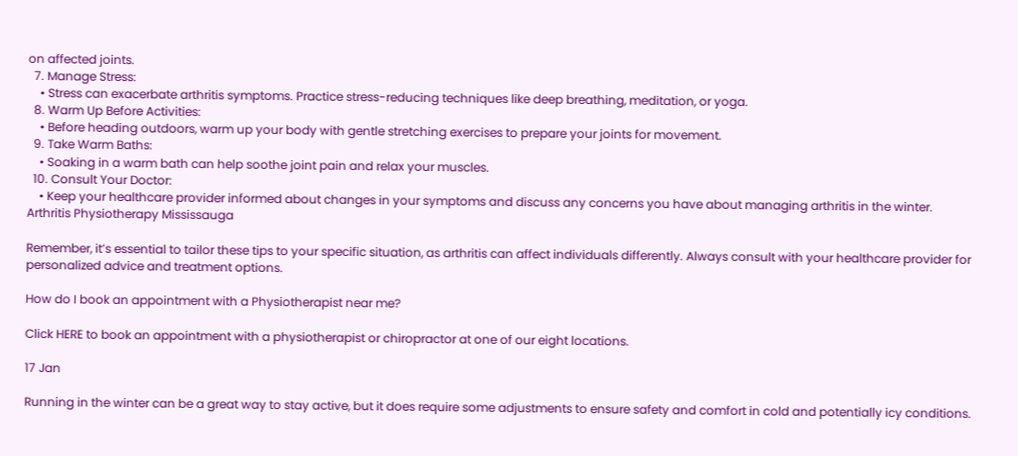on affected joints.
  7. Manage Stress:
    • Stress can exacerbate arthritis symptoms. Practice stress-reducing techniques like deep breathing, meditation, or yoga.
  8. Warm Up Before Activities:
    • Before heading outdoors, warm up your body with gentle stretching exercises to prepare your joints for movement.
  9. Take Warm Baths:
    • Soaking in a warm bath can help soothe joint pain and relax your muscles.
  10. Consult Your Doctor:
    • Keep your healthcare provider informed about changes in your symptoms and discuss any concerns you have about managing arthritis in the winter.
Arthritis Physiotherapy Mississauga

Remember, it’s essential to tailor these tips to your specific situation, as arthritis can affect individuals differently. Always consult with your healthcare provider for personalized advice and treatment options.

How do I book an appointment with a Physiotherapist near me?

Click HERE to book an appointment with a physiotherapist or chiropractor at one of our eight locations.

17 Jan

Running in the winter can be a great way to stay active, but it does require some adjustments to ensure safety and comfort in cold and potentially icy conditions.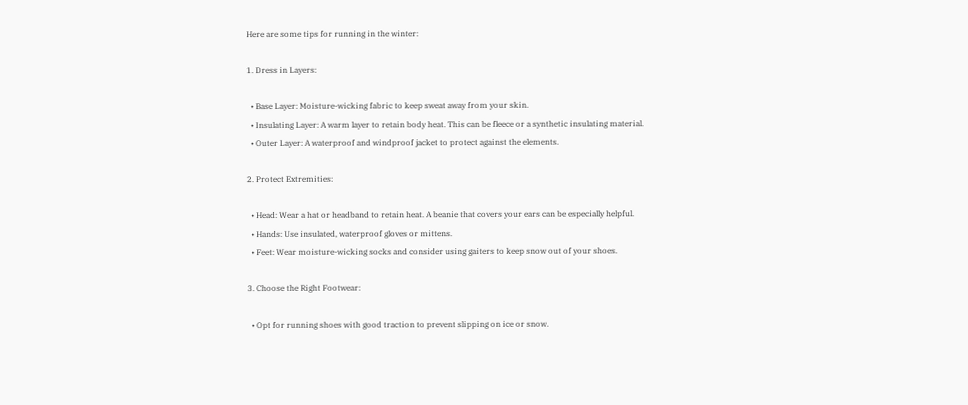Here are some tips for running in the winter:

1. Dress in Layers:

  • Base Layer: Moisture-wicking fabric to keep sweat away from your skin.
  • Insulating Layer: A warm layer to retain body heat. This can be fleece or a synthetic insulating material.
  • Outer Layer: A waterproof and windproof jacket to protect against the elements.

2. Protect Extremities:

  • Head: Wear a hat or headband to retain heat. A beanie that covers your ears can be especially helpful.
  • Hands: Use insulated, waterproof gloves or mittens.
  • Feet: Wear moisture-wicking socks and consider using gaiters to keep snow out of your shoes.

3. Choose the Right Footwear:

  • Opt for running shoes with good traction to prevent slipping on ice or snow.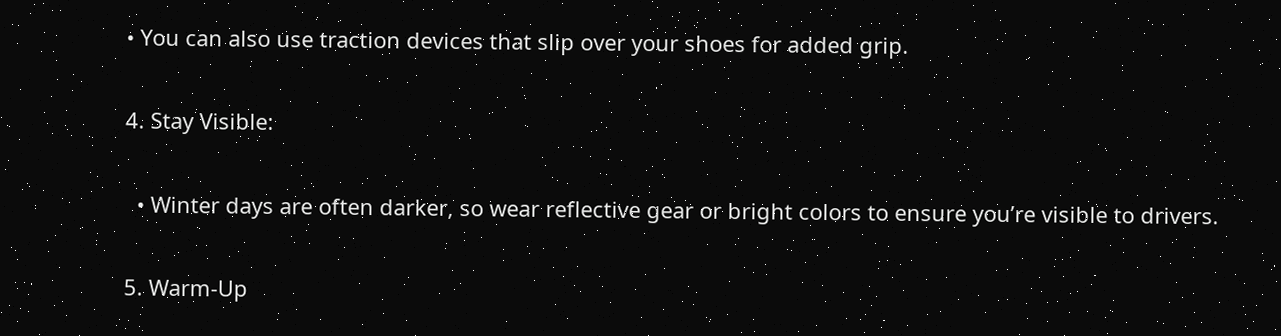• You can also use traction devices that slip over your shoes for added grip.

4. Stay Visible:

  • Winter days are often darker, so wear reflective gear or bright colors to ensure you’re visible to drivers.

5. Warm-Up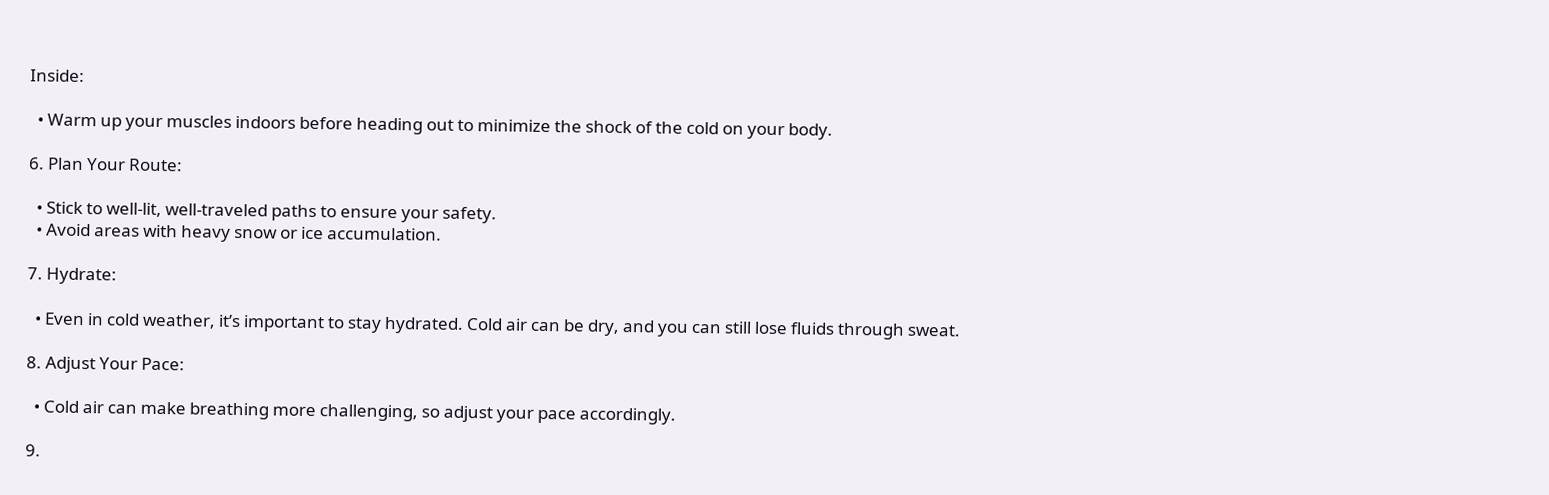Inside:

  • Warm up your muscles indoors before heading out to minimize the shock of the cold on your body.

6. Plan Your Route:

  • Stick to well-lit, well-traveled paths to ensure your safety.
  • Avoid areas with heavy snow or ice accumulation.

7. Hydrate:

  • Even in cold weather, it’s important to stay hydrated. Cold air can be dry, and you can still lose fluids through sweat.

8. Adjust Your Pace:

  • Cold air can make breathing more challenging, so adjust your pace accordingly.

9.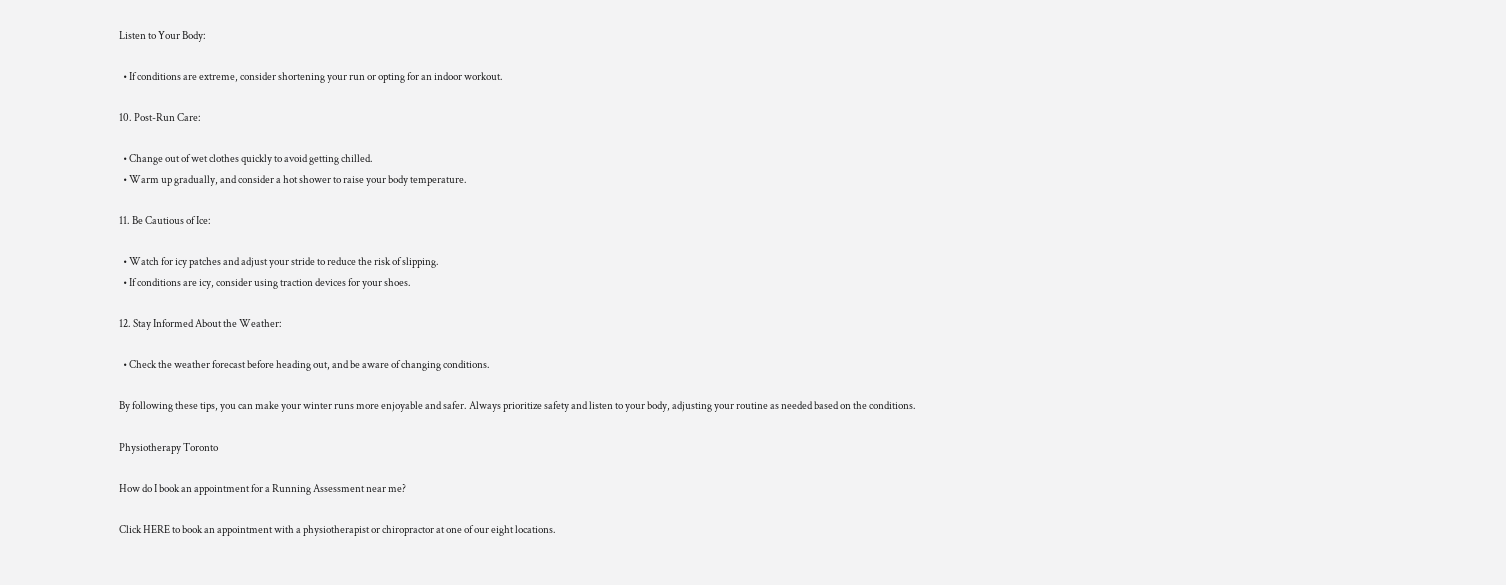Listen to Your Body:

  • If conditions are extreme, consider shortening your run or opting for an indoor workout.

10. Post-Run Care:

  • Change out of wet clothes quickly to avoid getting chilled.
  • Warm up gradually, and consider a hot shower to raise your body temperature.

11. Be Cautious of Ice:

  • Watch for icy patches and adjust your stride to reduce the risk of slipping.
  • If conditions are icy, consider using traction devices for your shoes.

12. Stay Informed About the Weather:

  • Check the weather forecast before heading out, and be aware of changing conditions.

By following these tips, you can make your winter runs more enjoyable and safer. Always prioritize safety and listen to your body, adjusting your routine as needed based on the conditions.

Physiotherapy Toronto

How do I book an appointment for a Running Assessment near me?

Click HERE to book an appointment with a physiotherapist or chiropractor at one of our eight locations.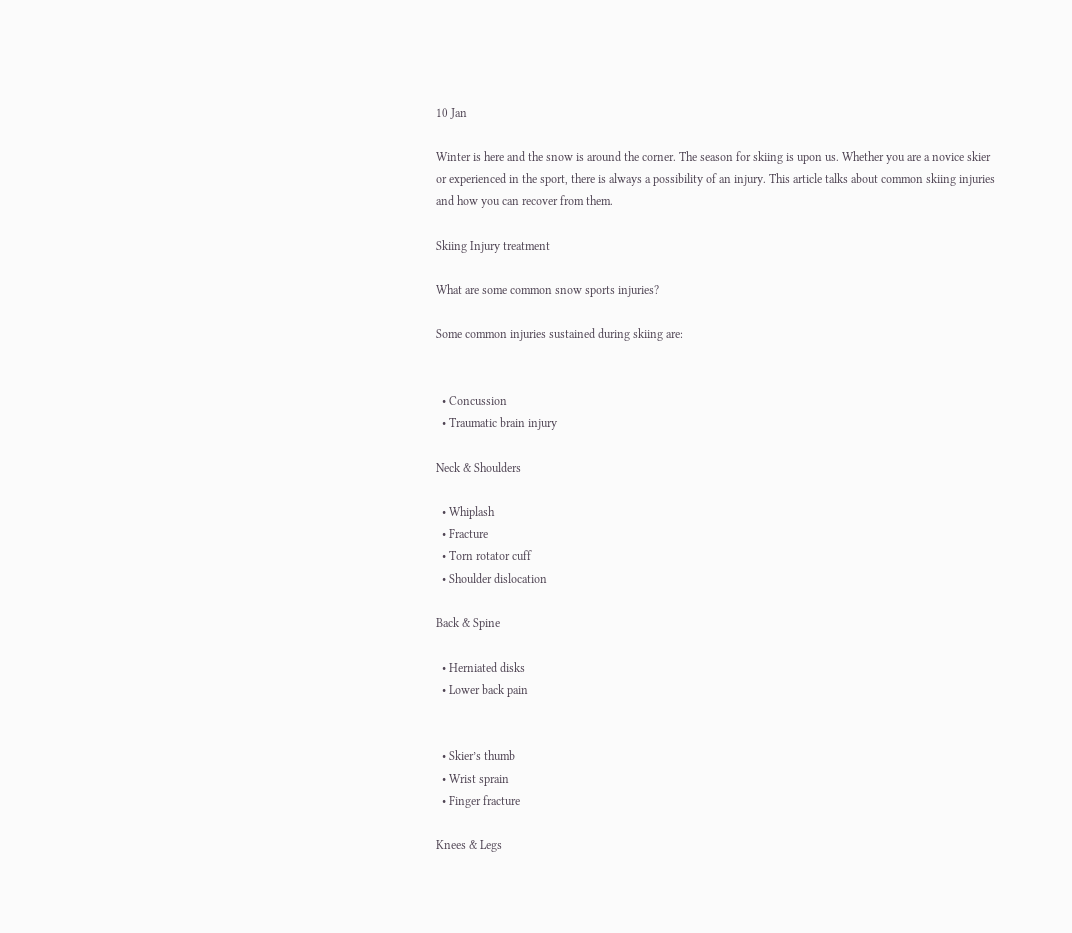10 Jan

Winter is here and the snow is around the corner. The season for skiing is upon us. Whether you are a novice skier or experienced in the sport, there is always a possibility of an injury. This article talks about common skiing injuries and how you can recover from them.

Skiing Injury treatment

What are some common snow sports injuries?

Some common injuries sustained during skiing are:


  • Concussion
  • Traumatic brain injury

Neck & Shoulders

  • Whiplash
  • Fracture
  • Torn rotator cuff
  • Shoulder dislocation

Back & Spine

  • Herniated disks
  • Lower back pain


  • Skier’s thumb
  • Wrist sprain
  • Finger fracture

Knees & Legs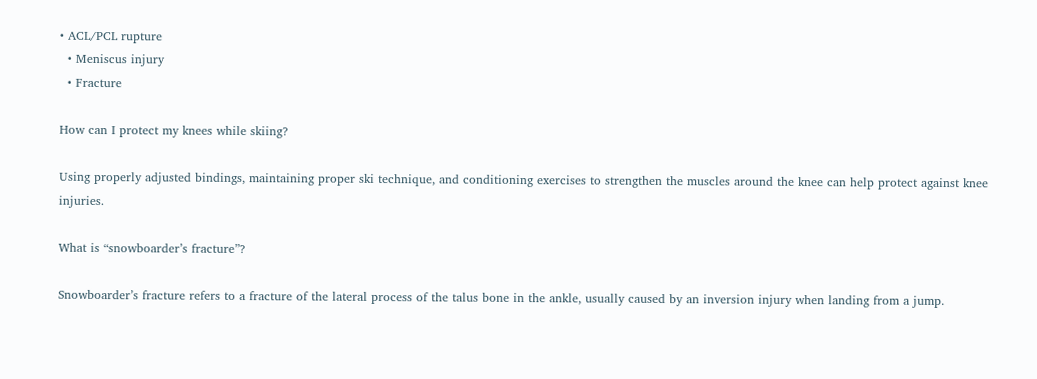• ACL/PCL rupture
  • Meniscus injury
  • Fracture

How can I protect my knees while skiing?

Using properly adjusted bindings, maintaining proper ski technique, and conditioning exercises to strengthen the muscles around the knee can help protect against knee injuries.

What is “snowboarder’s fracture”?

Snowboarder’s fracture refers to a fracture of the lateral process of the talus bone in the ankle, usually caused by an inversion injury when landing from a jump.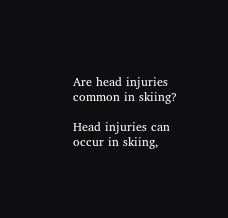Are head injuries common in skiing?

Head injuries can occur in skiing,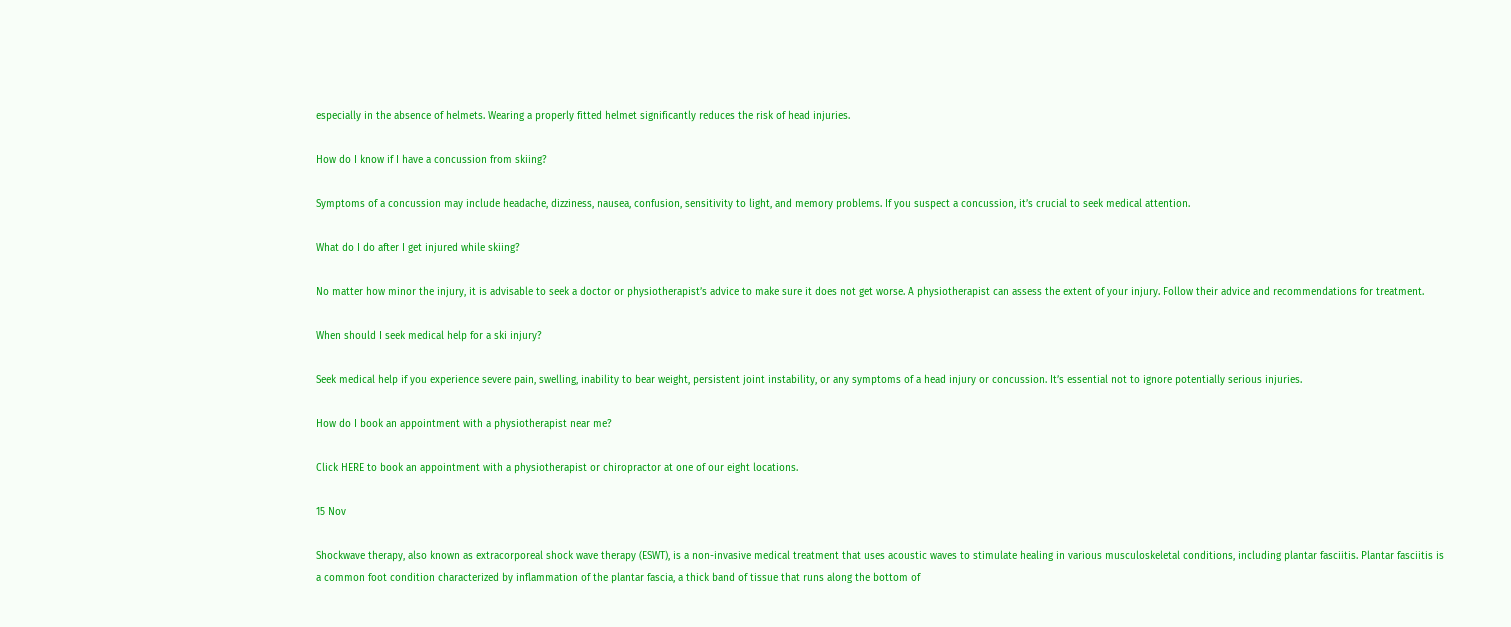especially in the absence of helmets. Wearing a properly fitted helmet significantly reduces the risk of head injuries.

How do I know if I have a concussion from skiing?

Symptoms of a concussion may include headache, dizziness, nausea, confusion, sensitivity to light, and memory problems. If you suspect a concussion, it’s crucial to seek medical attention.

What do I do after I get injured while skiing?

No matter how minor the injury, it is advisable to seek a doctor or physiotherapist’s advice to make sure it does not get worse. A physiotherapist can assess the extent of your injury. Follow their advice and recommendations for treatment.

When should I seek medical help for a ski injury?

Seek medical help if you experience severe pain, swelling, inability to bear weight, persistent joint instability, or any symptoms of a head injury or concussion. It’s essential not to ignore potentially serious injuries.

How do I book an appointment with a physiotherapist near me?

Click HERE to book an appointment with a physiotherapist or chiropractor at one of our eight locations.

15 Nov

Shockwave therapy, also known as extracorporeal shock wave therapy (ESWT), is a non-invasive medical treatment that uses acoustic waves to stimulate healing in various musculoskeletal conditions, including plantar fasciitis. Plantar fasciitis is a common foot condition characterized by inflammation of the plantar fascia, a thick band of tissue that runs along the bottom of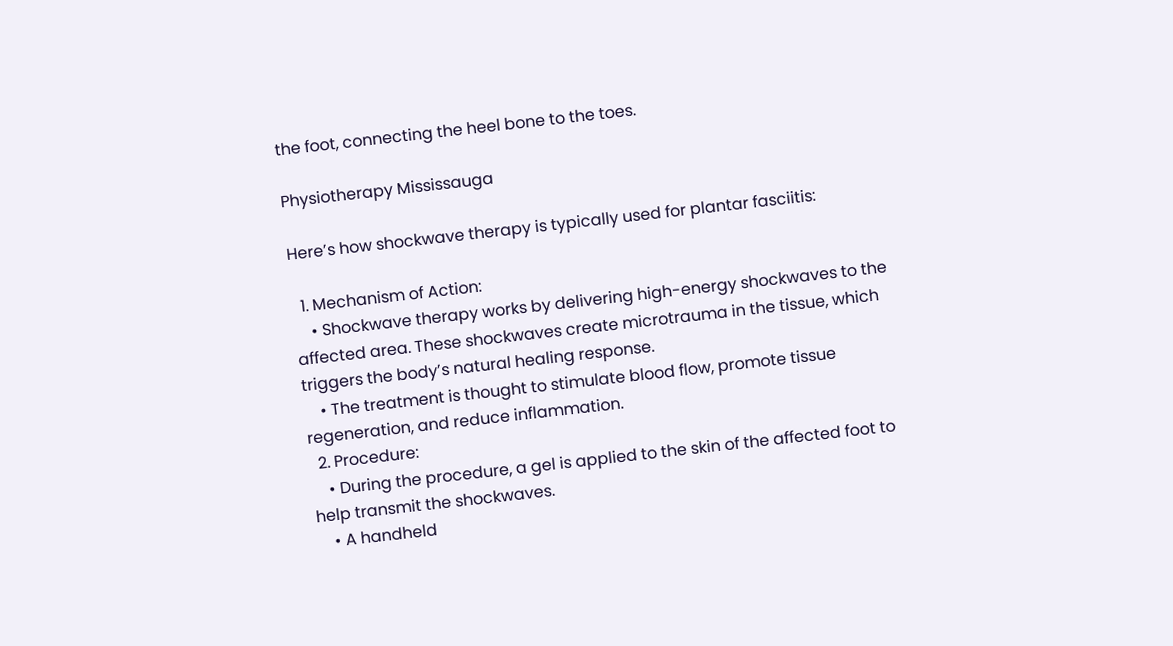the foot, connecting the heel bone to the toes.

Physiotherapy Mississauga

Here’s how shockwave therapy is typically used for plantar fasciitis:

  1. Mechanism of Action:
    • Shockwave therapy works by delivering high-energy shockwaves to the affected area. These shockwaves create microtrauma in the tissue, which triggers the body’s natural healing response.
    • The treatment is thought to stimulate blood flow, promote tissue regeneration, and reduce inflammation.
  2. Procedure:
    • During the procedure, a gel is applied to the skin of the affected foot to help transmit the shockwaves.
    • A handheld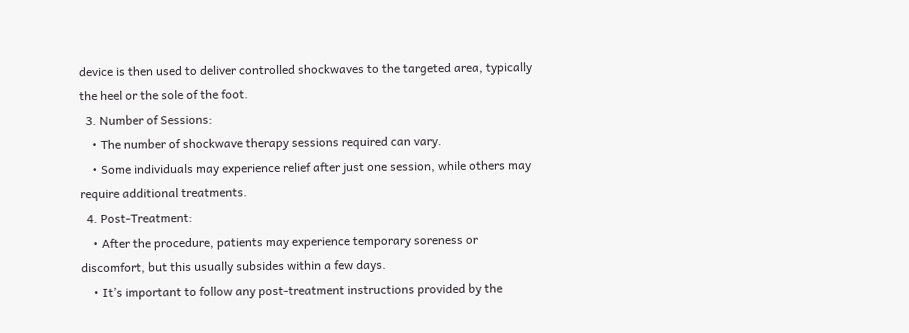device is then used to deliver controlled shockwaves to the targeted area, typically the heel or the sole of the foot.
  3. Number of Sessions:
    • The number of shockwave therapy sessions required can vary.
    • Some individuals may experience relief after just one session, while others may require additional treatments.
  4. Post-Treatment:
    • After the procedure, patients may experience temporary soreness or discomfort, but this usually subsides within a few days.
    • It’s important to follow any post-treatment instructions provided by the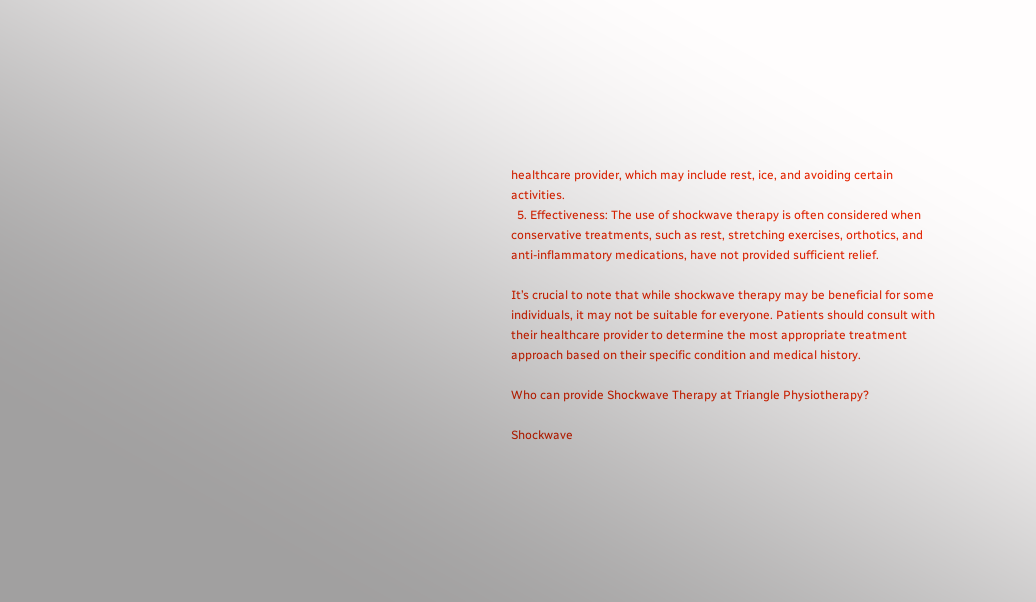healthcare provider, which may include rest, ice, and avoiding certain activities.
  5. Effectiveness: The use of shockwave therapy is often considered when conservative treatments, such as rest, stretching exercises, orthotics, and anti-inflammatory medications, have not provided sufficient relief.

It’s crucial to note that while shockwave therapy may be beneficial for some individuals, it may not be suitable for everyone. Patients should consult with their healthcare provider to determine the most appropriate treatment approach based on their specific condition and medical history.

Who can provide Shockwave Therapy at Triangle Physiotherapy?

Shockwave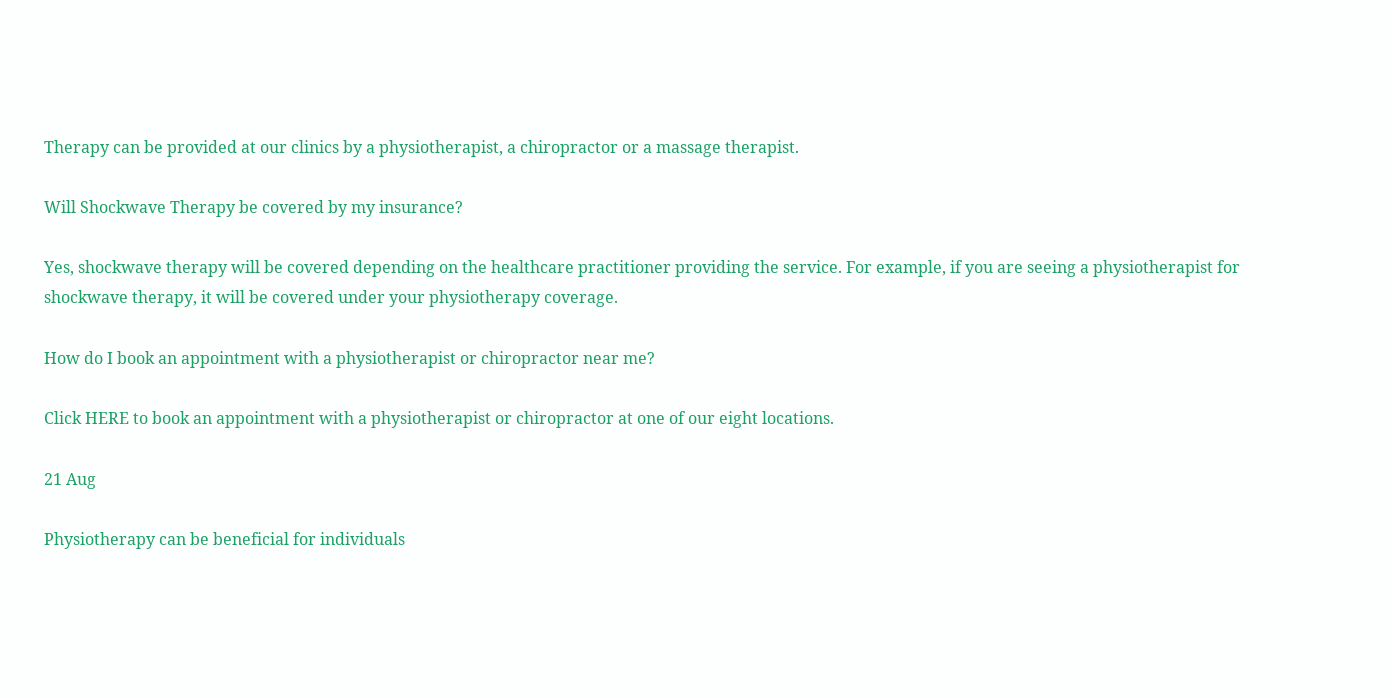Therapy can be provided at our clinics by a physiotherapist, a chiropractor or a massage therapist.

Will Shockwave Therapy be covered by my insurance?

Yes, shockwave therapy will be covered depending on the healthcare practitioner providing the service. For example, if you are seeing a physiotherapist for shockwave therapy, it will be covered under your physiotherapy coverage.

How do I book an appointment with a physiotherapist or chiropractor near me?

Click HERE to book an appointment with a physiotherapist or chiropractor at one of our eight locations.

21 Aug

Physiotherapy can be beneficial for individuals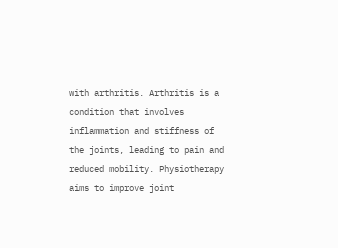with arthritis. Arthritis is a condition that involves inflammation and stiffness of the joints, leading to pain and reduced mobility. Physiotherapy aims to improve joint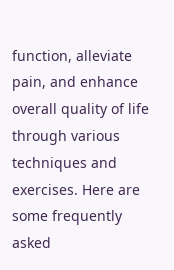function, alleviate pain, and enhance overall quality of life through various techniques and exercises. Here are some frequently asked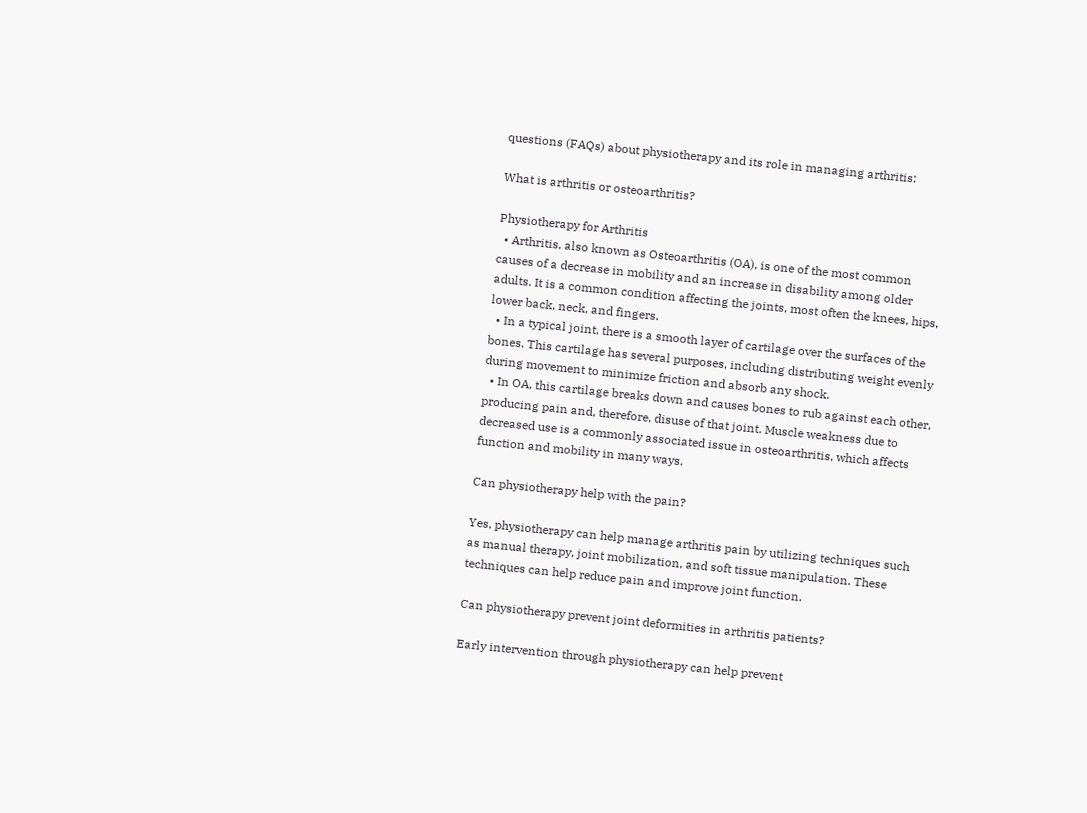questions (FAQs) about physiotherapy and its role in managing arthritis:

What is arthritis or osteoarthritis?

Physiotherapy for Arthritis
  • Arthritis, also known as Osteoarthritis (OA), is one of the most common causes of a decrease in mobility and an increase in disability among older adults. It is a common condition affecting the joints, most often the knees, hips, lower back, neck, and fingers.
  • In a typical joint, there is a smooth layer of cartilage over the surfaces of the bones. This cartilage has several purposes, including distributing weight evenly during movement to minimize friction and absorb any shock.
  • In OA, this cartilage breaks down and causes bones to rub against each other, producing pain and, therefore, disuse of that joint. Muscle weakness due to decreased use is a commonly associated issue in osteoarthritis, which affects function and mobility in many ways.

Can physiotherapy help with the pain?

Yes, physiotherapy can help manage arthritis pain by utilizing techniques such as manual therapy, joint mobilization, and soft tissue manipulation. These techniques can help reduce pain and improve joint function.

Can physiotherapy prevent joint deformities in arthritis patients?

Early intervention through physiotherapy can help prevent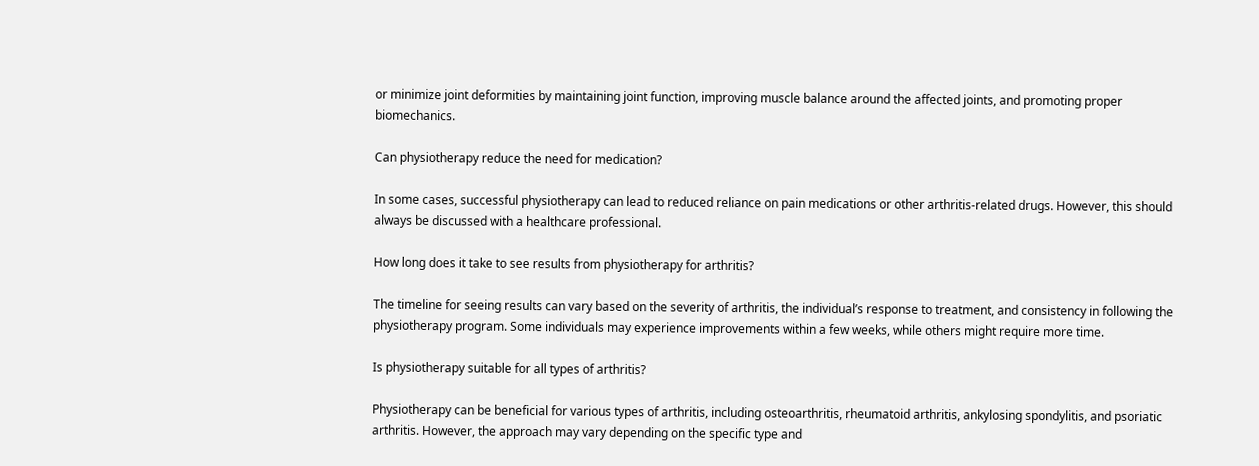or minimize joint deformities by maintaining joint function, improving muscle balance around the affected joints, and promoting proper biomechanics.

Can physiotherapy reduce the need for medication?

In some cases, successful physiotherapy can lead to reduced reliance on pain medications or other arthritis-related drugs. However, this should always be discussed with a healthcare professional.

How long does it take to see results from physiotherapy for arthritis?

The timeline for seeing results can vary based on the severity of arthritis, the individual’s response to treatment, and consistency in following the physiotherapy program. Some individuals may experience improvements within a few weeks, while others might require more time.

Is physiotherapy suitable for all types of arthritis?

Physiotherapy can be beneficial for various types of arthritis, including osteoarthritis, rheumatoid arthritis, ankylosing spondylitis, and psoriatic arthritis. However, the approach may vary depending on the specific type and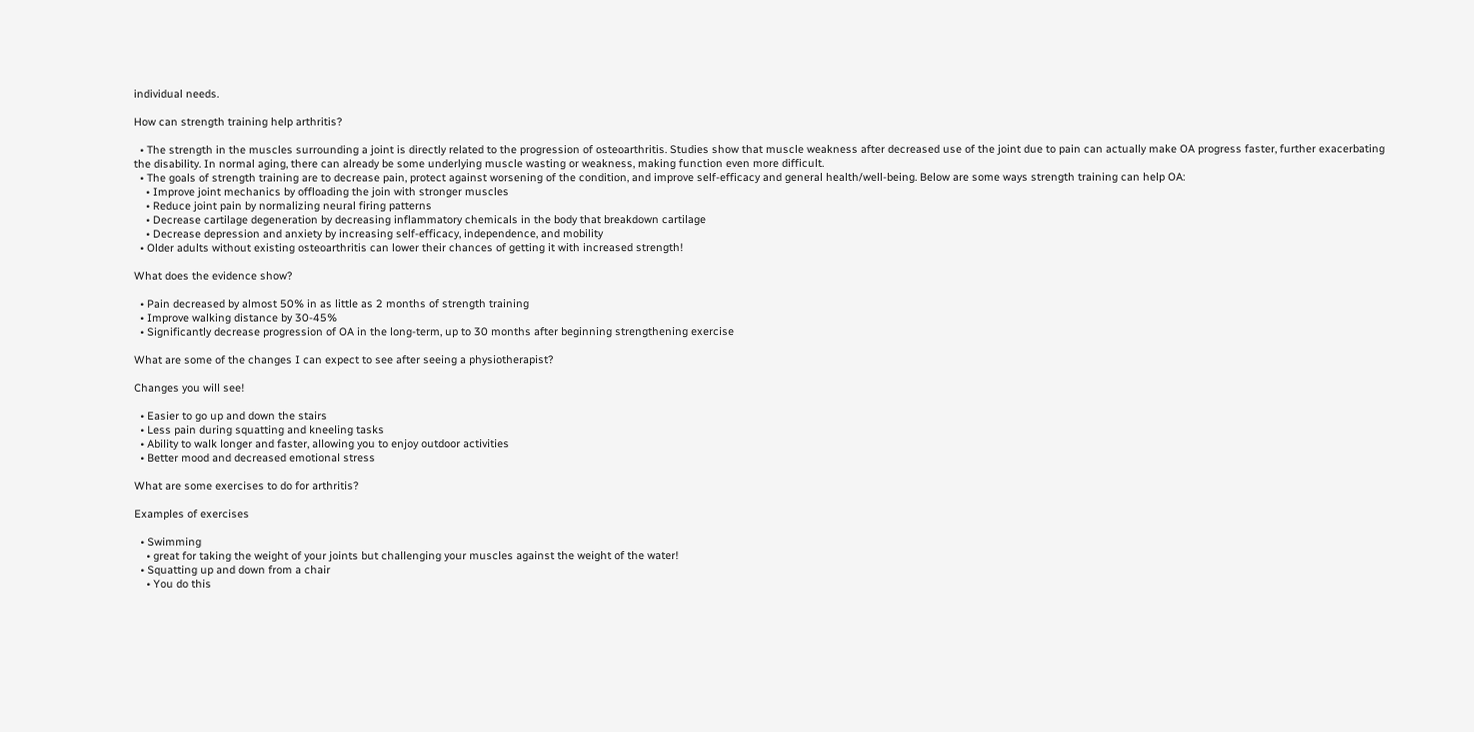individual needs.

How can strength training help arthritis?

  • The strength in the muscles surrounding a joint is directly related to the progression of osteoarthritis. Studies show that muscle weakness after decreased use of the joint due to pain can actually make OA progress faster, further exacerbating the disability. In normal aging, there can already be some underlying muscle wasting or weakness, making function even more difficult.
  • The goals of strength training are to decrease pain, protect against worsening of the condition, and improve self-efficacy and general health/well-being. Below are some ways strength training can help OA:
    • Improve joint mechanics by offloading the join with stronger muscles
    • Reduce joint pain by normalizing neural firing patterns
    • Decrease cartilage degeneration by decreasing inflammatory chemicals in the body that breakdown cartilage
    • Decrease depression and anxiety by increasing self-efficacy, independence, and mobility
  • Older adults without existing osteoarthritis can lower their chances of getting it with increased strength!

What does the evidence show?

  • Pain decreased by almost 50% in as little as 2 months of strength training
  • Improve walking distance by 30-45%
  • Significantly decrease progression of OA in the long-term, up to 30 months after beginning strengthening exercise

What are some of the changes I can expect to see after seeing a physiotherapist?

Changes you will see!

  • Easier to go up and down the stairs
  • Less pain during squatting and kneeling tasks
  • Ability to walk longer and faster, allowing you to enjoy outdoor activities
  • Better mood and decreased emotional stress

What are some exercises to do for arthritis?

Examples of exercises

  • Swimming
    • great for taking the weight of your joints but challenging your muscles against the weight of the water!
  • Squatting up and down from a chair
    • You do this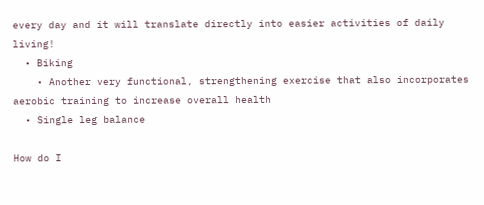every day and it will translate directly into easier activities of daily living!
  • Biking
    • Another very functional, strengthening exercise that also incorporates aerobic training to increase overall health
  • Single leg balance

How do I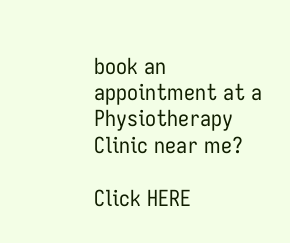book an appointment at a Physiotherapy Clinic near me?

Click HERE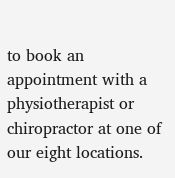to book an appointment with a physiotherapist or chiropractor at one of our eight locations.